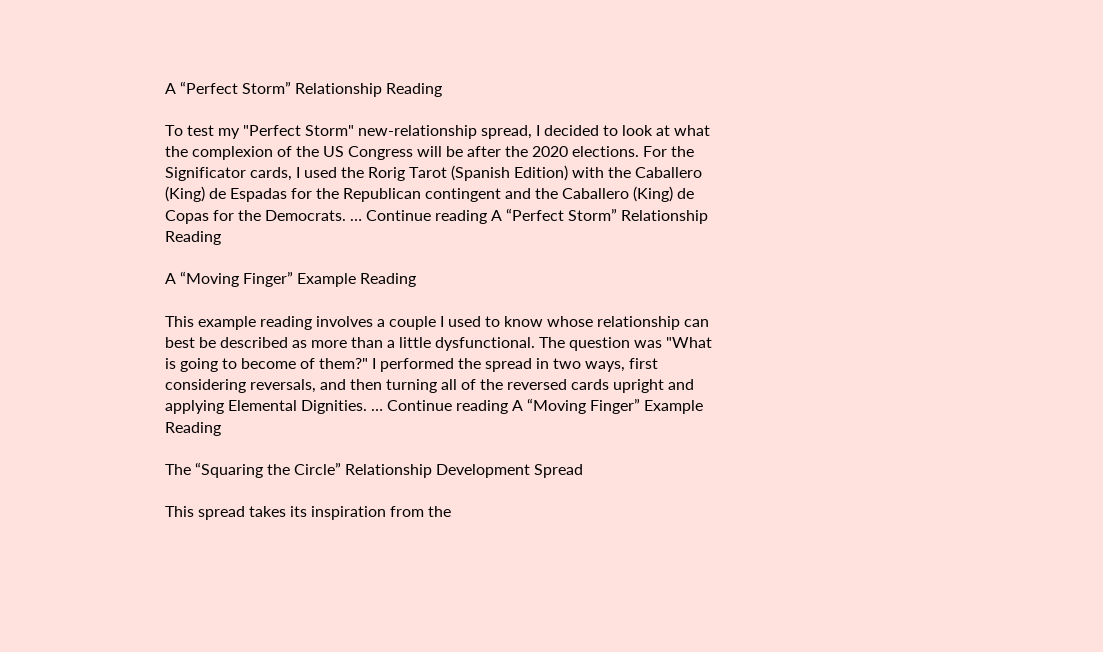A “Perfect Storm” Relationship Reading

To test my "Perfect Storm" new-relationship spread, I decided to look at what the complexion of the US Congress will be after the 2020 elections. For the Significator cards, I used the Rorig Tarot (Spanish Edition) with the Caballero (King) de Espadas for the Republican contingent and the Caballero (King) de Copas for the Democrats. … Continue reading A “Perfect Storm” Relationship Reading

A “Moving Finger” Example Reading

This example reading involves a couple I used to know whose relationship can best be described as more than a little dysfunctional. The question was "What is going to become of them?" I performed the spread in two ways, first considering reversals, and then turning all of the reversed cards upright and applying Elemental Dignities. … Continue reading A “Moving Finger” Example Reading

The “Squaring the Circle” Relationship Development Spread

This spread takes its inspiration from the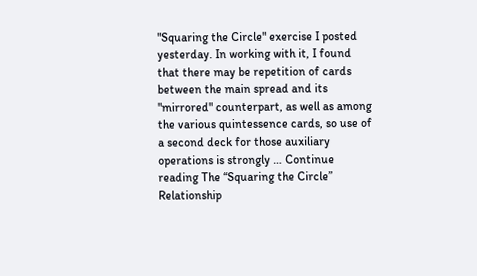"Squaring the Circle" exercise I posted yesterday. In working with it, I found that there may be repetition of cards between the main spread and its "mirrored" counterpart, as well as among the various quintessence cards, so use of a second deck for those auxiliary operations is strongly … Continue reading The “Squaring the Circle” Relationship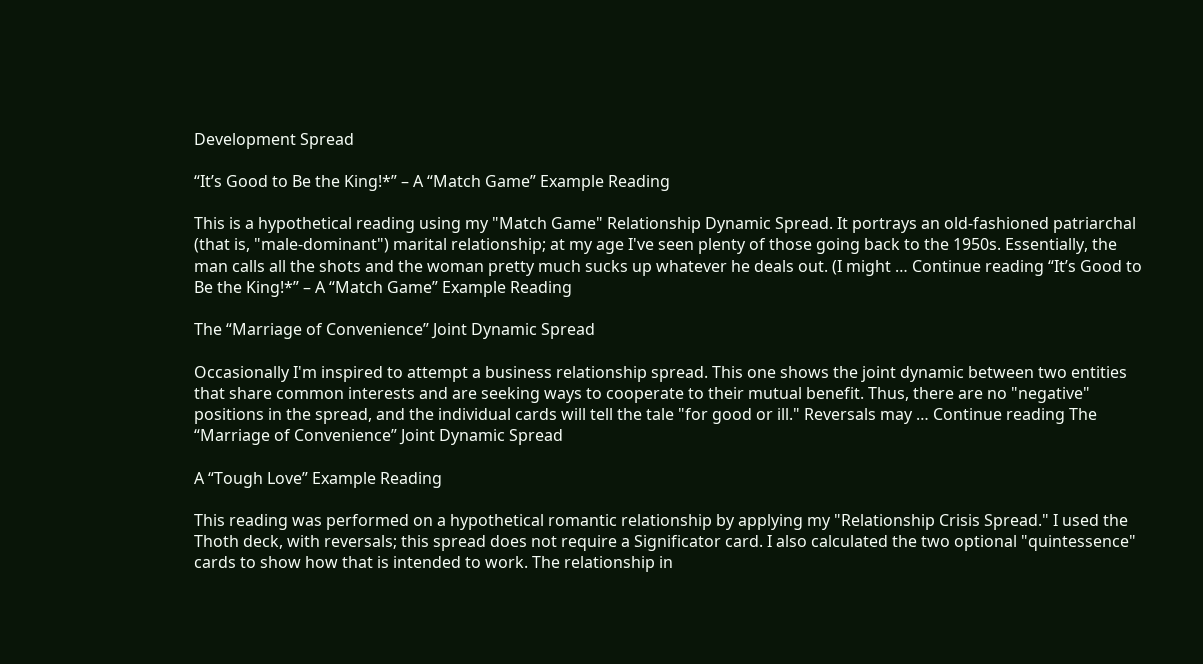Development Spread

“It’s Good to Be the King!*” – A “Match Game” Example Reading

This is a hypothetical reading using my "Match Game" Relationship Dynamic Spread. It portrays an old-fashioned patriarchal (that is, "male-dominant") marital relationship; at my age I've seen plenty of those going back to the 1950s. Essentially, the man calls all the shots and the woman pretty much sucks up whatever he deals out. (I might … Continue reading “It’s Good to Be the King!*” – A “Match Game” Example Reading

The “Marriage of Convenience” Joint Dynamic Spread

Occasionally I'm inspired to attempt a business relationship spread. This one shows the joint dynamic between two entities that share common interests and are seeking ways to cooperate to their mutual benefit. Thus, there are no "negative" positions in the spread, and the individual cards will tell the tale "for good or ill." Reversals may … Continue reading The “Marriage of Convenience” Joint Dynamic Spread

A “Tough Love” Example Reading

This reading was performed on a hypothetical romantic relationship by applying my "Relationship Crisis Spread." I used the Thoth deck, with reversals; this spread does not require a Significator card. I also calculated the two optional "quintessence" cards to show how that is intended to work. The relationship in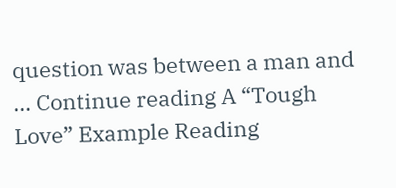question was between a man and … Continue reading A “Tough Love” Example Reading